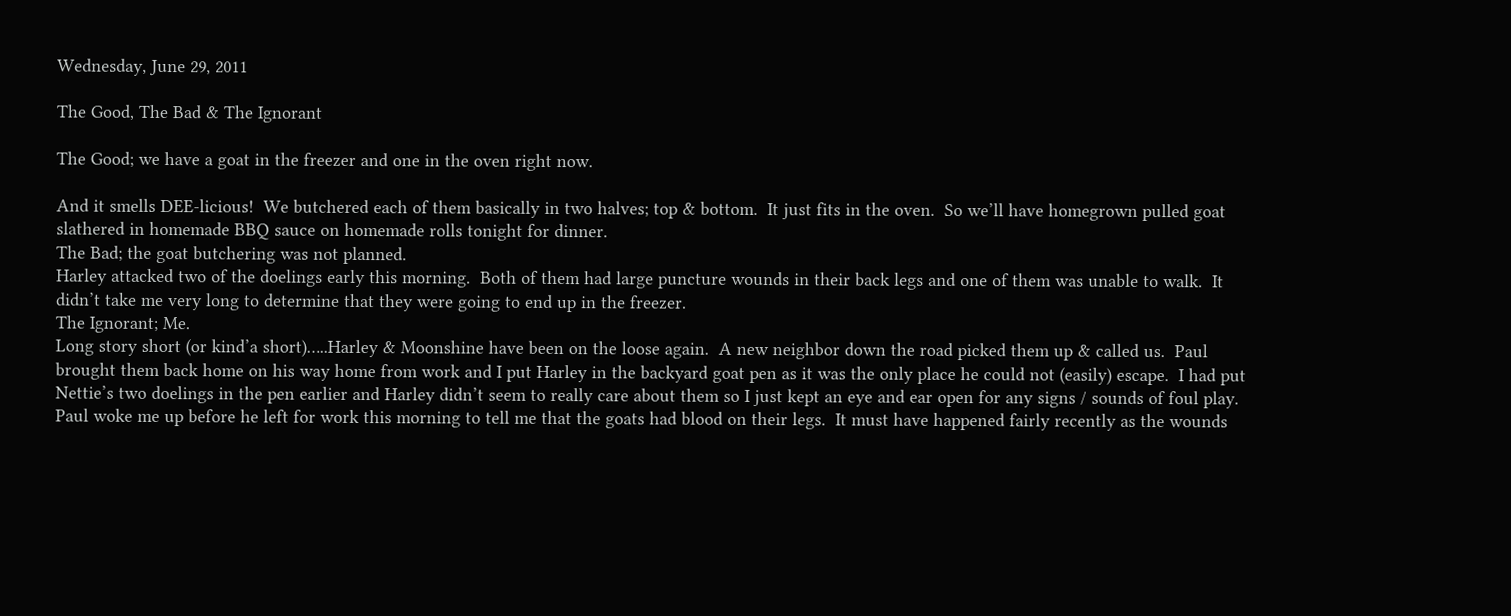Wednesday, June 29, 2011

The Good, The Bad & The Ignorant

The Good; we have a goat in the freezer and one in the oven right now.

And it smells DEE-licious!  We butchered each of them basically in two halves; top & bottom.  It just fits in the oven.  So we’ll have homegrown pulled goat slathered in homemade BBQ sauce on homemade rolls tonight for dinner.
The Bad; the goat butchering was not planned.
Harley attacked two of the doelings early this morning.  Both of them had large puncture wounds in their back legs and one of them was unable to walk.  It didn’t take me very long to determine that they were going to end up in the freezer.
The Ignorant; Me.
Long story short (or kind’a short)…..Harley & Moonshine have been on the loose again.  A new neighbor down the road picked them up & called us.  Paul brought them back home on his way home from work and I put Harley in the backyard goat pen as it was the only place he could not (easily) escape.  I had put Nettie’s two doelings in the pen earlier and Harley didn’t seem to really care about them so I just kept an eye and ear open for any signs / sounds of foul play.  Paul woke me up before he left for work this morning to tell me that the goats had blood on their legs.  It must have happened fairly recently as the wounds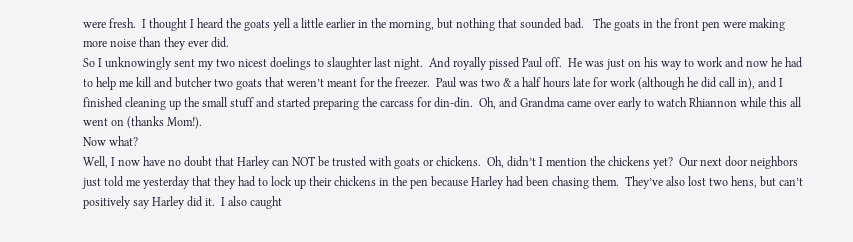were fresh.  I thought I heard the goats yell a little earlier in the morning, but nothing that sounded bad.   The goats in the front pen were making more noise than they ever did.
So I unknowingly sent my two nicest doelings to slaughter last night.  And royally pissed Paul off.  He was just on his way to work and now he had to help me kill and butcher two goats that weren’t meant for the freezer.  Paul was two & a half hours late for work (although he did call in), and I finished cleaning up the small stuff and started preparing the carcass for din-din.  Oh, and Grandma came over early to watch Rhiannon while this all went on (thanks Mom!).
Now what?
Well, I now have no doubt that Harley can NOT be trusted with goats or chickens.  Oh, didn’t I mention the chickens yet?  Our next door neighbors just told me yesterday that they had to lock up their chickens in the pen because Harley had been chasing them.  They’ve also lost two hens, but can’t positively say Harley did it.  I also caught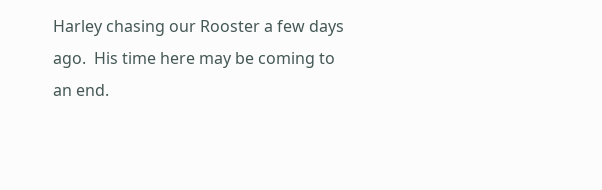Harley chasing our Rooster a few days ago.  His time here may be coming to an end.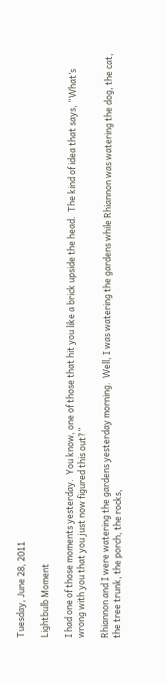Tuesday, June 28, 2011

Lightbulb Moment

I had one of those moments yesterday.  You know, one of those that hit you like a brick upside the head.  The kind of idea that says, “What’s wrong with you that you just now figured this out?”

Rhiannon and I were watering the gardens yesterday morning.  Well, I was watering the gardens while Rhiannon was watering the dog, the cat, the tree trunk, the porch, the rocks,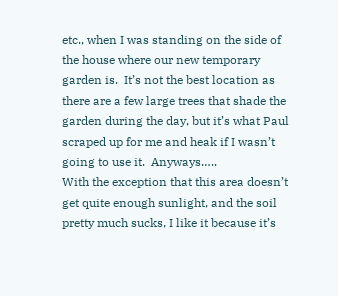etc., when I was standing on the side of the house where our new temporary garden is.  It’s not the best location as there are a few large trees that shade the garden during the day, but it’s what Paul scraped up for me and heak if I wasn’t going to use it.  Anyways…..
With the exception that this area doesn’t get quite enough sunlight, and the soil pretty much sucks, I like it because it’s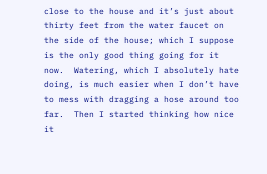close to the house and it’s just about thirty feet from the water faucet on the side of the house; which I suppose is the only good thing going for it now.  Watering, which I absolutely hate doing, is much easier when I don’t have to mess with dragging a hose around too far.  Then I started thinking how nice it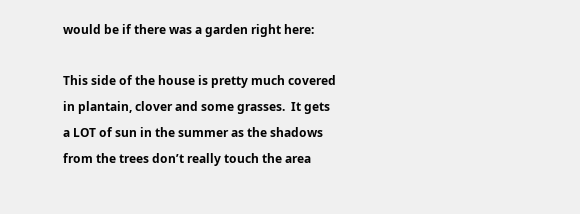would be if there was a garden right here:

This side of the house is pretty much covered in plantain, clover and some grasses.  It gets a LOT of sun in the summer as the shadows from the trees don’t really touch the area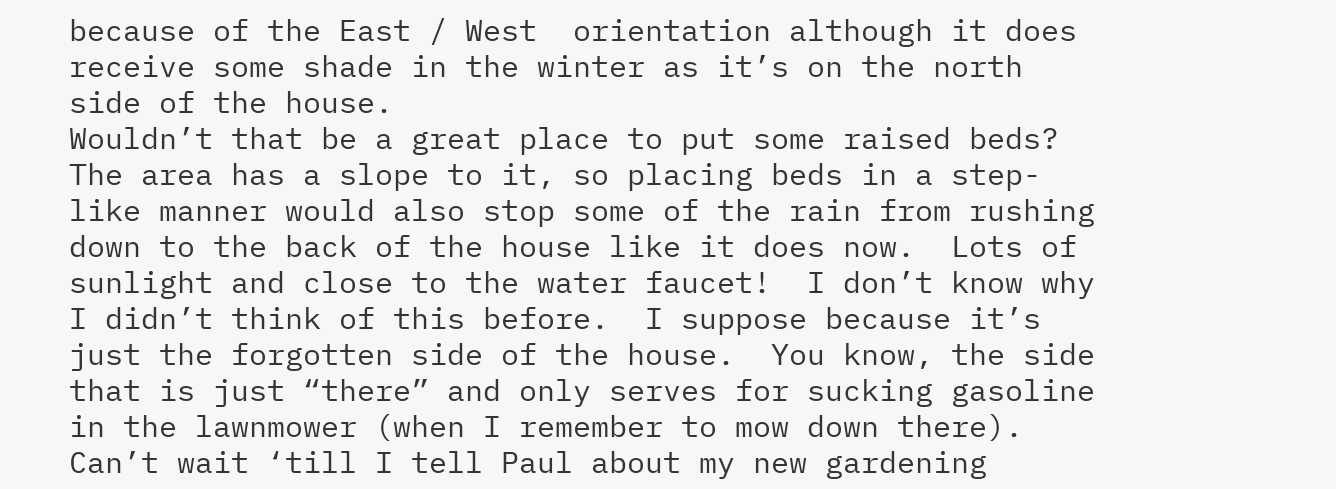because of the East / West  orientation although it does receive some shade in the winter as it’s on the north side of the house.
Wouldn’t that be a great place to put some raised beds?  The area has a slope to it, so placing beds in a step-like manner would also stop some of the rain from rushing down to the back of the house like it does now.  Lots of sunlight and close to the water faucet!  I don’t know why I didn’t think of this before.  I suppose because it’s just the forgotten side of the house.  You know, the side that is just “there” and only serves for sucking gasoline in the lawnmower (when I remember to mow down there).
Can’t wait ‘till I tell Paul about my new gardening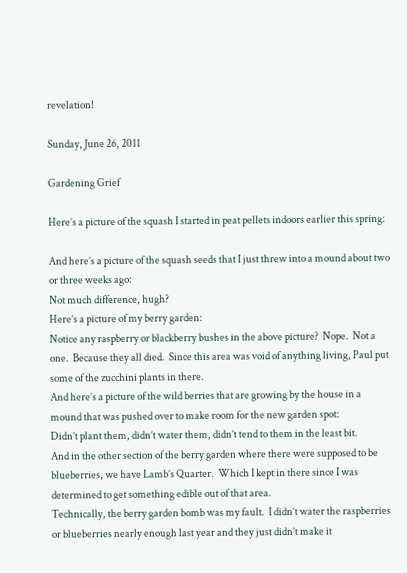revelation!

Sunday, June 26, 2011

Gardening Grief

Here’s a picture of the squash I started in peat pellets indoors earlier this spring:

And here’s a picture of the squash seeds that I just threw into a mound about two or three weeks ago:
Not much difference, hugh?
Here’s a picture of my berry garden:
Notice any raspberry or blackberry bushes in the above picture?  Nope.  Not a one.  Because they all died.  Since this area was void of anything living, Paul put some of the zucchini plants in there.
And here’s a picture of the wild berries that are growing by the house in a mound that was pushed over to make room for the new garden spot:
Didn’t plant them, didn’t water them, didn’t tend to them in the least bit.
And in the other section of the berry garden where there were supposed to be blueberries, we have Lamb’s Quarter.  Which I kept in there since I was determined to get something edible out of that area.
Technically, the berry garden bomb was my fault.  I didn’t water the raspberries or blueberries nearly enough last year and they just didn’t make it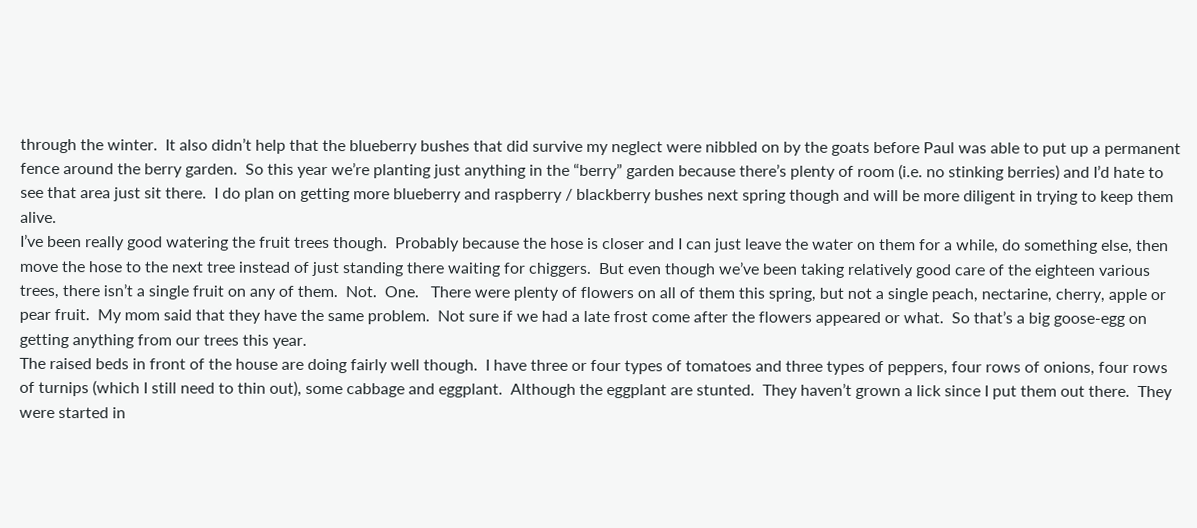through the winter.  It also didn’t help that the blueberry bushes that did survive my neglect were nibbled on by the goats before Paul was able to put up a permanent fence around the berry garden.  So this year we’re planting just anything in the “berry” garden because there’s plenty of room (i.e. no stinking berries) and I’d hate to see that area just sit there.  I do plan on getting more blueberry and raspberry / blackberry bushes next spring though and will be more diligent in trying to keep them alive.
I’ve been really good watering the fruit trees though.  Probably because the hose is closer and I can just leave the water on them for a while, do something else, then move the hose to the next tree instead of just standing there waiting for chiggers.  But even though we’ve been taking relatively good care of the eighteen various trees, there isn’t a single fruit on any of them.  Not.  One.   There were plenty of flowers on all of them this spring, but not a single peach, nectarine, cherry, apple or pear fruit.  My mom said that they have the same problem.  Not sure if we had a late frost come after the flowers appeared or what.  So that’s a big goose-egg on getting anything from our trees this year.
The raised beds in front of the house are doing fairly well though.  I have three or four types of tomatoes and three types of peppers, four rows of onions, four rows of turnips (which I still need to thin out), some cabbage and eggplant.  Although the eggplant are stunted.  They haven’t grown a lick since I put them out there.  They were started in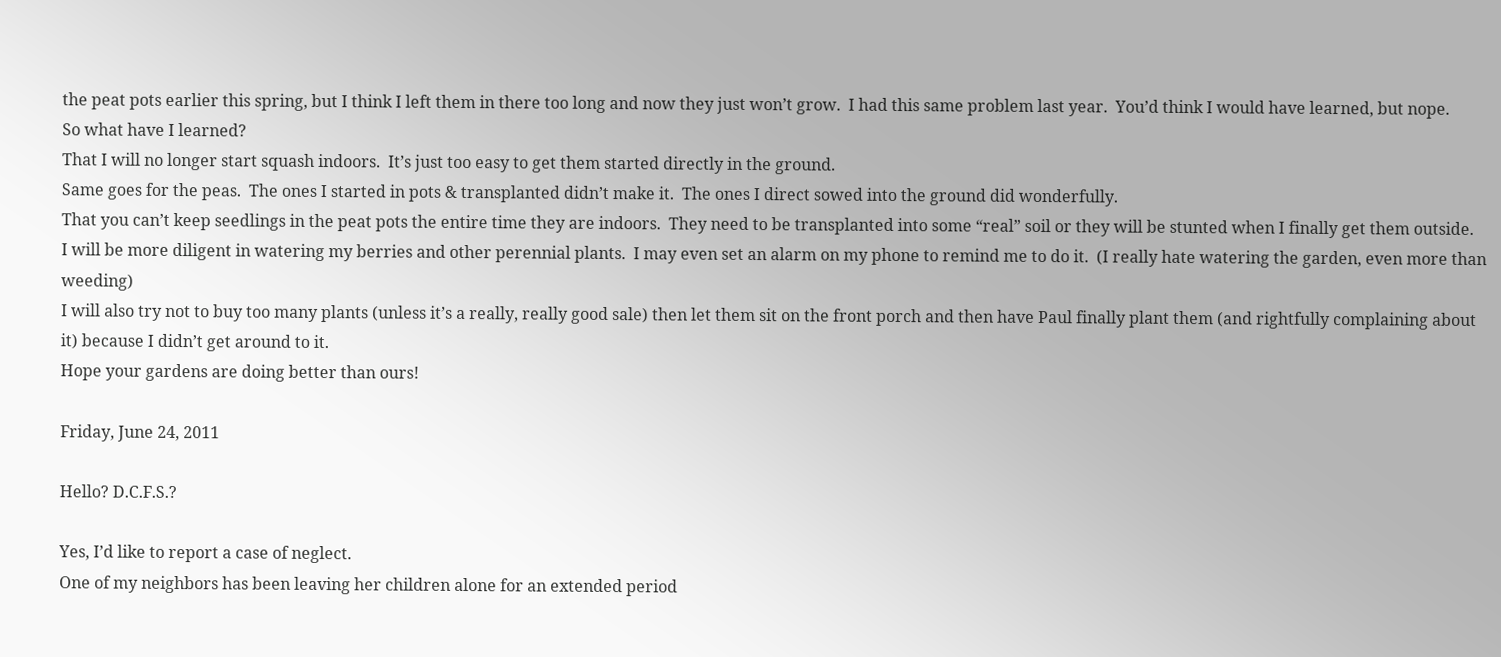the peat pots earlier this spring, but I think I left them in there too long and now they just won’t grow.  I had this same problem last year.  You’d think I would have learned, but nope.
So what have I learned?
That I will no longer start squash indoors.  It’s just too easy to get them started directly in the ground.
Same goes for the peas.  The ones I started in pots & transplanted didn’t make it.  The ones I direct sowed into the ground did wonderfully.
That you can’t keep seedlings in the peat pots the entire time they are indoors.  They need to be transplanted into some “real” soil or they will be stunted when I finally get them outside.
I will be more diligent in watering my berries and other perennial plants.  I may even set an alarm on my phone to remind me to do it.  (I really hate watering the garden, even more than weeding)
I will also try not to buy too many plants (unless it’s a really, really good sale) then let them sit on the front porch and then have Paul finally plant them (and rightfully complaining about it) because I didn’t get around to it.
Hope your gardens are doing better than ours!

Friday, June 24, 2011

Hello? D.C.F.S.?

Yes, I’d like to report a case of neglect.
One of my neighbors has been leaving her children alone for an extended period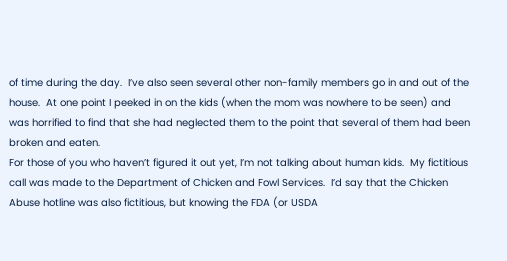of time during the day.  I’ve also seen several other non-family members go in and out of the house.  At one point I peeked in on the kids (when the mom was nowhere to be seen) and was horrified to find that she had neglected them to the point that several of them had been broken and eaten.
For those of you who haven’t figured it out yet, I’m not talking about human kids.  My fictitious call was made to the Department of Chicken and Fowl Services.  I’d say that the Chicken Abuse hotline was also fictitious, but knowing the FDA (or USDA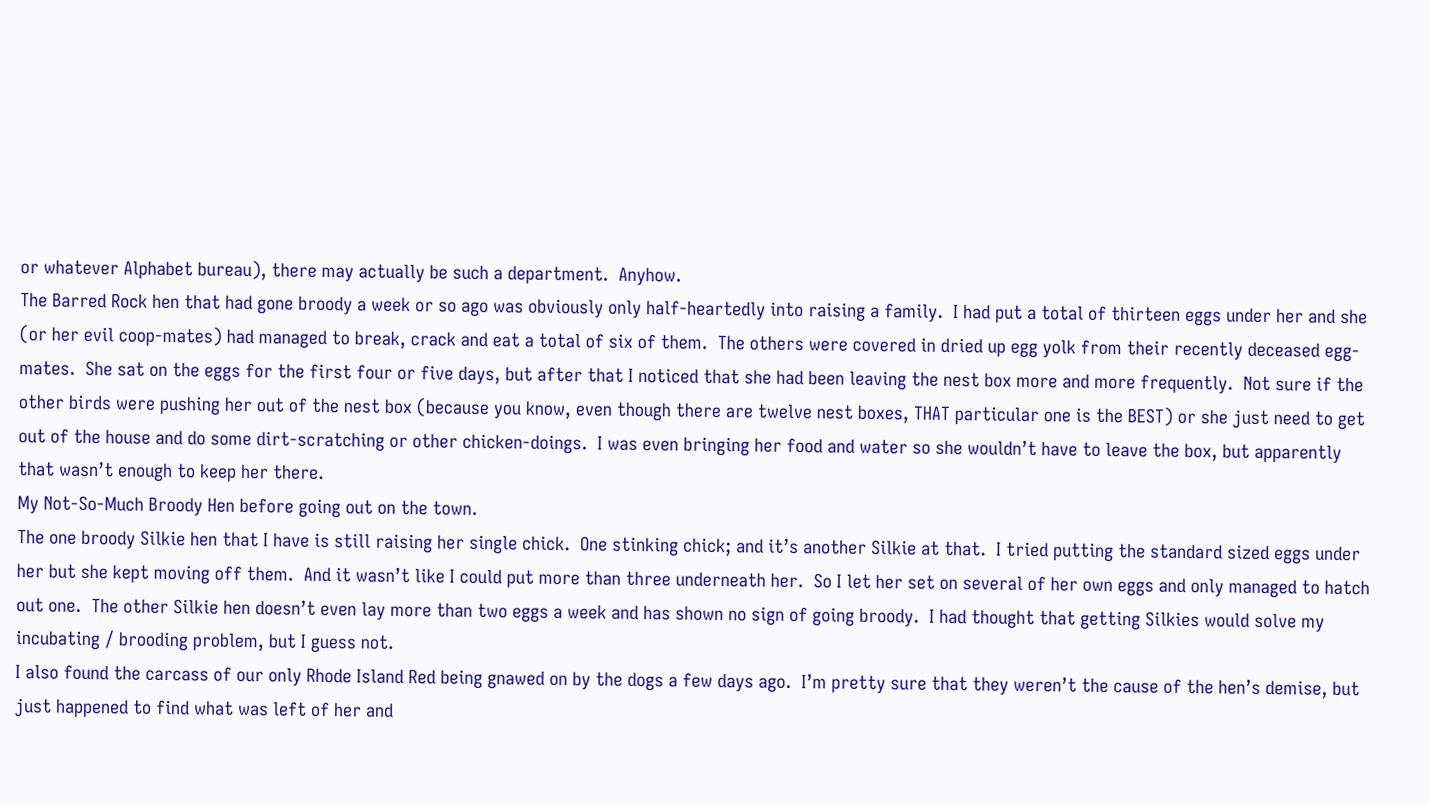or whatever Alphabet bureau), there may actually be such a department.  Anyhow.
The Barred Rock hen that had gone broody a week or so ago was obviously only half-heartedly into raising a family.  I had put a total of thirteen eggs under her and she (or her evil coop-mates) had managed to break, crack and eat a total of six of them.  The others were covered in dried up egg yolk from their recently deceased egg-mates.  She sat on the eggs for the first four or five days, but after that I noticed that she had been leaving the nest box more and more frequently.  Not sure if the other birds were pushing her out of the nest box (because you know, even though there are twelve nest boxes, THAT particular one is the BEST) or she just need to get out of the house and do some dirt-scratching or other chicken-doings.  I was even bringing her food and water so she wouldn’t have to leave the box, but apparently that wasn’t enough to keep her there.
My Not-So-Much Broody Hen before going out on the town.
The one broody Silkie hen that I have is still raising her single chick.  One stinking chick; and it’s another Silkie at that.  I tried putting the standard sized eggs under her but she kept moving off them.  And it wasn’t like I could put more than three underneath her.  So I let her set on several of her own eggs and only managed to hatch out one.  The other Silkie hen doesn’t even lay more than two eggs a week and has shown no sign of going broody.  I had thought that getting Silkies would solve my incubating / brooding problem, but I guess not.
I also found the carcass of our only Rhode Island Red being gnawed on by the dogs a few days ago.  I’m pretty sure that they weren’t the cause of the hen’s demise, but just happened to find what was left of her and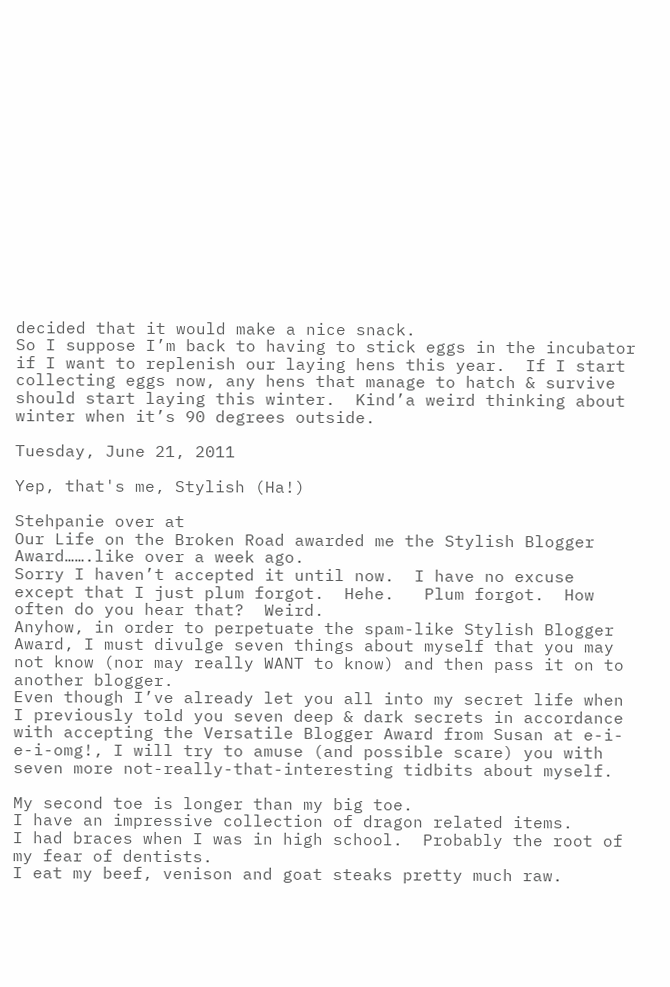decided that it would make a nice snack.
So I suppose I’m back to having to stick eggs in the incubator if I want to replenish our laying hens this year.  If I start collecting eggs now, any hens that manage to hatch & survive should start laying this winter.  Kind’a weird thinking about winter when it’s 90 degrees outside.

Tuesday, June 21, 2011

Yep, that's me, Stylish (Ha!)

Stehpanie over at
Our Life on the Broken Road awarded me the Stylish Blogger Award…….like over a week ago.
Sorry I haven’t accepted it until now.  I have no excuse except that I just plum forgot.  Hehe.   Plum forgot.  How often do you hear that?  Weird.
Anyhow, in order to perpetuate the spam-like Stylish Blogger Award, I must divulge seven things about myself that you may not know (nor may really WANT to know) and then pass it on to another blogger.
Even though I’ve already let you all into my secret life when I previously told you seven deep & dark secrets in accordance with accepting the Versatile Blogger Award from Susan at e-i-e-i-omg!, I will try to amuse (and possible scare) you with seven more not-really-that-interesting tidbits about myself.

My second toe is longer than my big toe.
I have an impressive collection of dragon related items.
I had braces when I was in high school.  Probably the root of my fear of dentists.
I eat my beef, venison and goat steaks pretty much raw.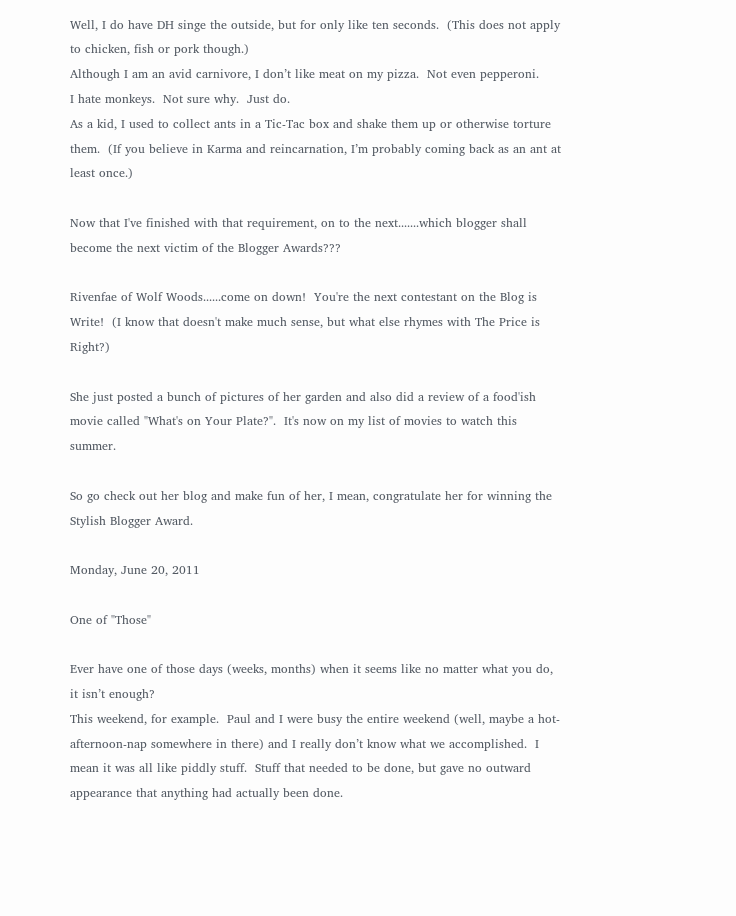Well, I do have DH singe the outside, but for only like ten seconds.  (This does not apply to chicken, fish or pork though.)
Although I am an avid carnivore, I don’t like meat on my pizza.  Not even pepperoni.
I hate monkeys.  Not sure why.  Just do.
As a kid, I used to collect ants in a Tic-Tac box and shake them up or otherwise torture them.  (If you believe in Karma and reincarnation, I’m probably coming back as an ant at least once.)

Now that I've finished with that requirement, on to the next.......which blogger shall become the next victim of the Blogger Awards???

Rivenfae of Wolf Woods......come on down!  You're the next contestant on the Blog is Write!  (I know that doesn't make much sense, but what else rhymes with The Price is Right?)

She just posted a bunch of pictures of her garden and also did a review of a food'ish movie called "What's on Your Plate?".  It's now on my list of movies to watch this summer.

So go check out her blog and make fun of her, I mean, congratulate her for winning the Stylish Blogger Award.

Monday, June 20, 2011

One of "Those"

Ever have one of those days (weeks, months) when it seems like no matter what you do, it isn’t enough?
This weekend, for example.  Paul and I were busy the entire weekend (well, maybe a hot-afternoon-nap somewhere in there) and I really don’t know what we accomplished.  I mean it was all like piddly stuff.  Stuff that needed to be done, but gave no outward appearance that anything had actually been done.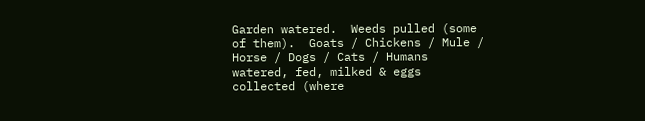Garden watered.  Weeds pulled (some of them).  Goats / Chickens / Mule / Horse / Dogs / Cats / Humans watered, fed, milked & eggs collected (where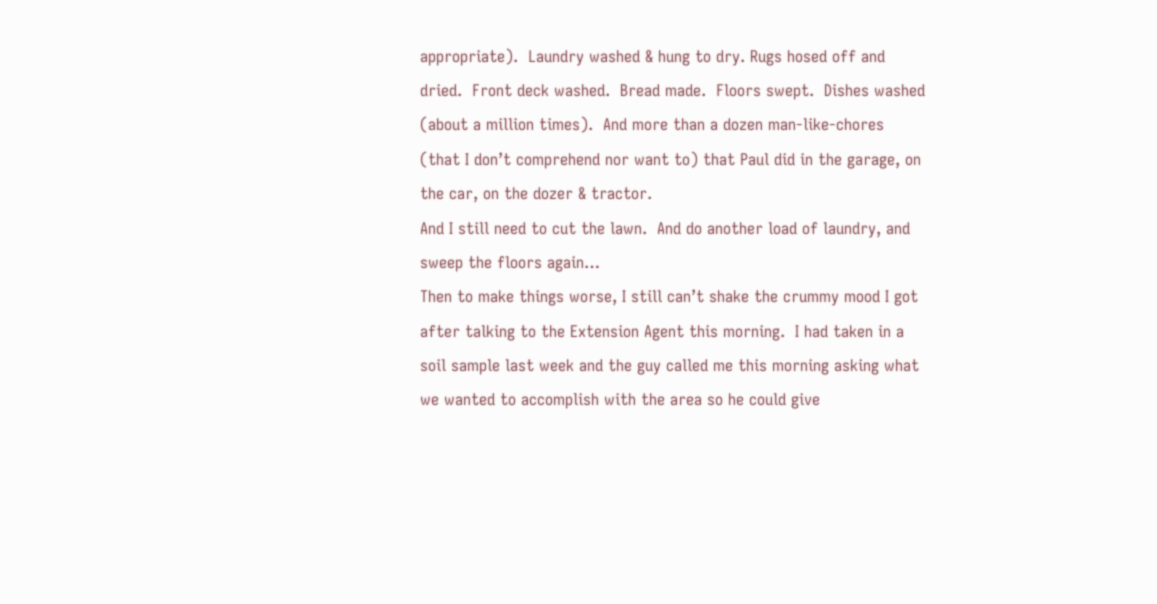appropriate).  Laundry washed & hung to dry. Rugs hosed off and dried.  Front deck washed.  Bread made.  Floors swept.  Dishes washed (about a million times).  And more than a dozen man-like-chores (that I don’t comprehend nor want to) that Paul did in the garage, on the car, on the dozer & tractor.
And I still need to cut the lawn.  And do another load of laundry, and sweep the floors again…
Then to make things worse, I still can’t shake the crummy mood I got after talking to the Extension Agent this morning.  I had taken in a soil sample last week and the guy called me this morning asking what we wanted to accomplish with the area so he could give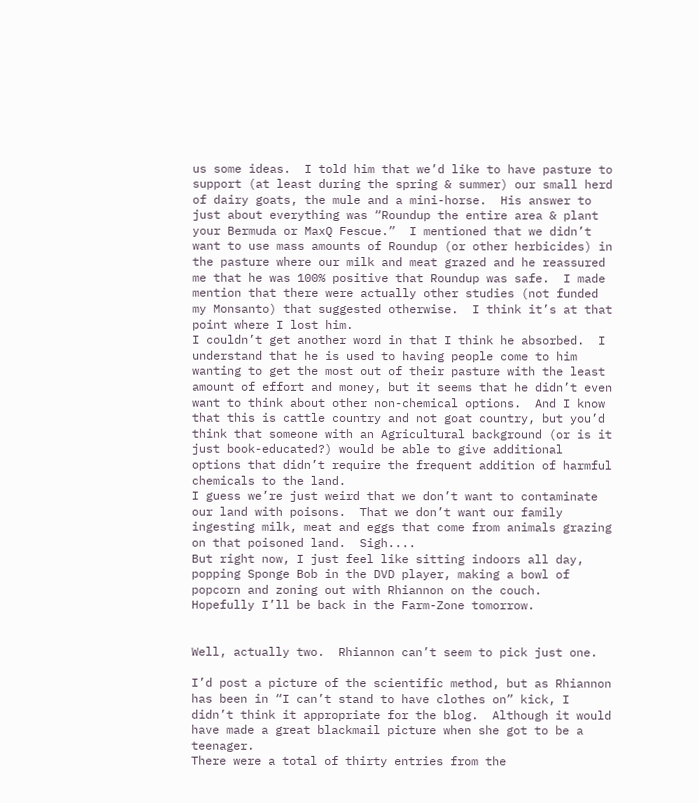us some ideas.  I told him that we’d like to have pasture to support (at least during the spring & summer) our small herd of dairy goats, the mule and a mini-horse.  His answer to just about everything was “Roundup the entire area & plant your Bermuda or MaxQ Fescue.”  I mentioned that we didn’t want to use mass amounts of Roundup (or other herbicides) in the pasture where our milk and meat grazed and he reassured me that he was 100% positive that Roundup was safe.  I made mention that there were actually other studies (not funded my Monsanto) that suggested otherwise.  I think it’s at that point where I lost him.
I couldn’t get another word in that I think he absorbed.  I understand that he is used to having people come to him wanting to get the most out of their pasture with the least amount of effort and money, but it seems that he didn’t even want to think about other non-chemical options.  And I know that this is cattle country and not goat country, but you’d think that someone with an Agricultural background (or is it just book-educated?) would be able to give additional options that didn’t require the frequent addition of harmful chemicals to the land.
I guess we’re just weird that we don’t want to contaminate our land with poisons.  That we don’t want our family ingesting milk, meat and eggs that come from animals grazing on that poisoned land.  Sigh....
But right now, I just feel like sitting indoors all day, popping Sponge Bob in the DVD player, making a bowl of popcorn and zoning out with Rhiannon on the couch.
Hopefully I’ll be back in the Farm-Zone tomorrow.


Well, actually two.  Rhiannon can’t seem to pick just one.

I’d post a picture of the scientific method, but as Rhiannon has been in “I can’t stand to have clothes on” kick, I didn’t think it appropriate for the blog.  Although it would have made a great blackmail picture when she got to be a teenager.
There were a total of thirty entries from the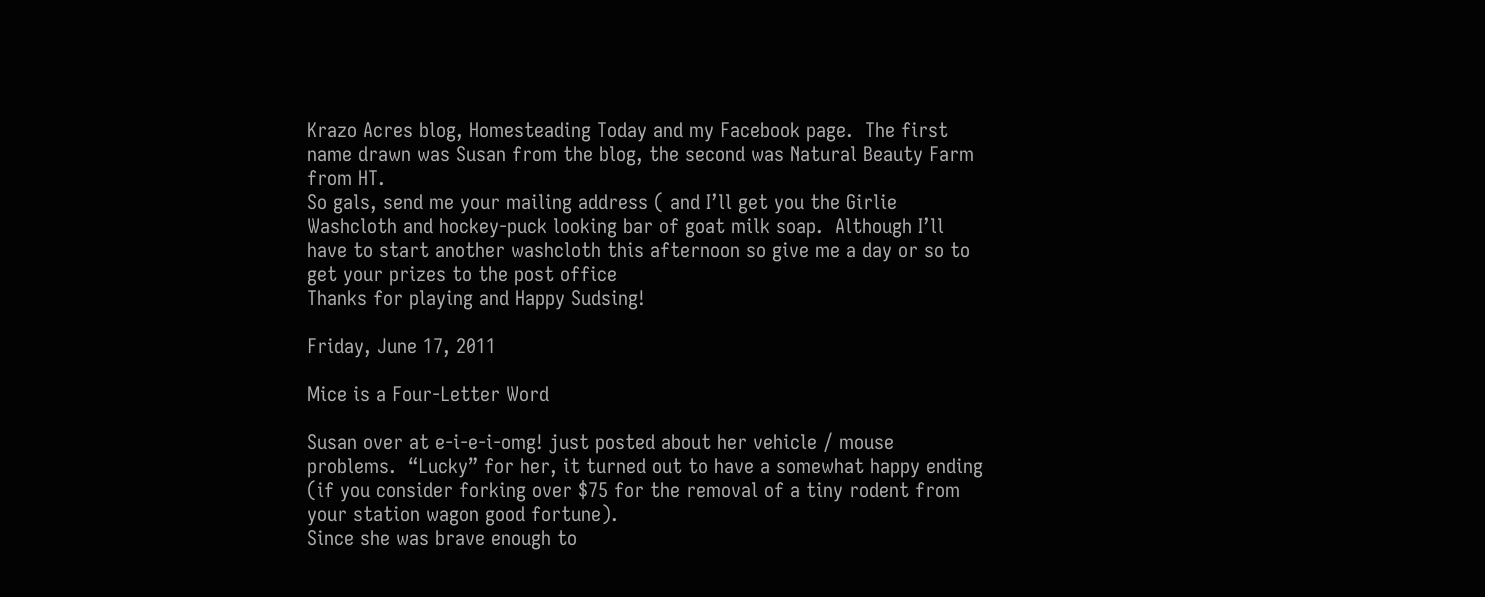Krazo Acres blog, Homesteading Today and my Facebook page.  The first name drawn was Susan from the blog, the second was Natural Beauty Farm from HT.
So gals, send me your mailing address ( and I’ll get you the Girlie Washcloth and hockey-puck looking bar of goat milk soap.  Although I’ll have to start another washcloth this afternoon so give me a day or so to get your prizes to the post office
Thanks for playing and Happy Sudsing!

Friday, June 17, 2011

Mice is a Four-Letter Word

Susan over at e-i-e-i-omg! just posted about her vehicle / mouse problems.  “Lucky” for her, it turned out to have a somewhat happy ending (if you consider forking over $75 for the removal of a tiny rodent from your station wagon good fortune).
Since she was brave enough to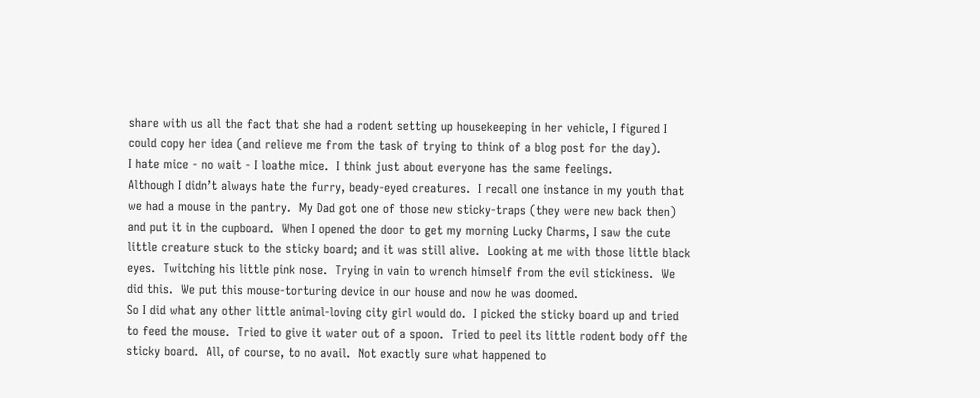share with us all the fact that she had a rodent setting up housekeeping in her vehicle, I figured I could copy her idea (and relieve me from the task of trying to think of a blog post for the day).
I hate mice - no wait - I loathe mice.  I think just about everyone has the same feelings.
Although I didn’t always hate the furry, beady-eyed creatures.  I recall one instance in my youth that we had a mouse in the pantry.  My Dad got one of those new sticky-traps (they were new back then) and put it in the cupboard.  When I opened the door to get my morning Lucky Charms, I saw the cute little creature stuck to the sticky board; and it was still alive.  Looking at me with those little black eyes.  Twitching his little pink nose.  Trying in vain to wrench himself from the evil stickiness.  We did this.  We put this mouse-torturing device in our house and now he was doomed.
So I did what any other little animal-loving city girl would do.  I picked the sticky board up and tried to feed the mouse.  Tried to give it water out of a spoon.  Tried to peel its little rodent body off the sticky board.  All, of course, to no avail.  Not exactly sure what happened to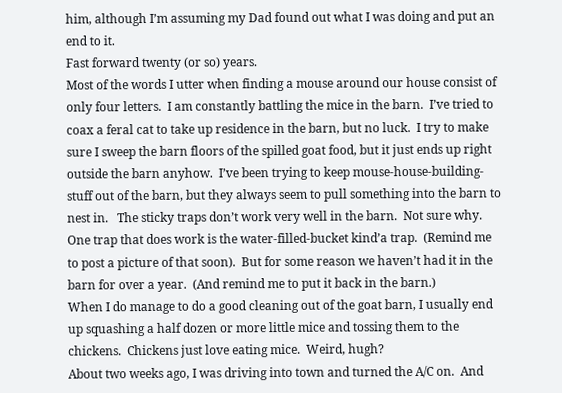him, although I’m assuming my Dad found out what I was doing and put an end to it.
Fast forward twenty (or so) years.
Most of the words I utter when finding a mouse around our house consist of only four letters.  I am constantly battling the mice in the barn.  I’ve tried to coax a feral cat to take up residence in the barn, but no luck.  I try to make sure I sweep the barn floors of the spilled goat food, but it just ends up right outside the barn anyhow.  I’ve been trying to keep mouse-house-building-stuff out of the barn, but they always seem to pull something into the barn to nest in.   The sticky traps don’t work very well in the barn.  Not sure why.  One trap that does work is the water-filled-bucket kind’a trap.  (Remind me to post a picture of that soon).  But for some reason we haven’t had it in the barn for over a year.  (And remind me to put it back in the barn.)
When I do manage to do a good cleaning out of the goat barn, I usually end up squashing a half dozen or more little mice and tossing them to the chickens.  Chickens just love eating mice.  Weird, hugh?
About two weeks ago, I was driving into town and turned the A/C on.  And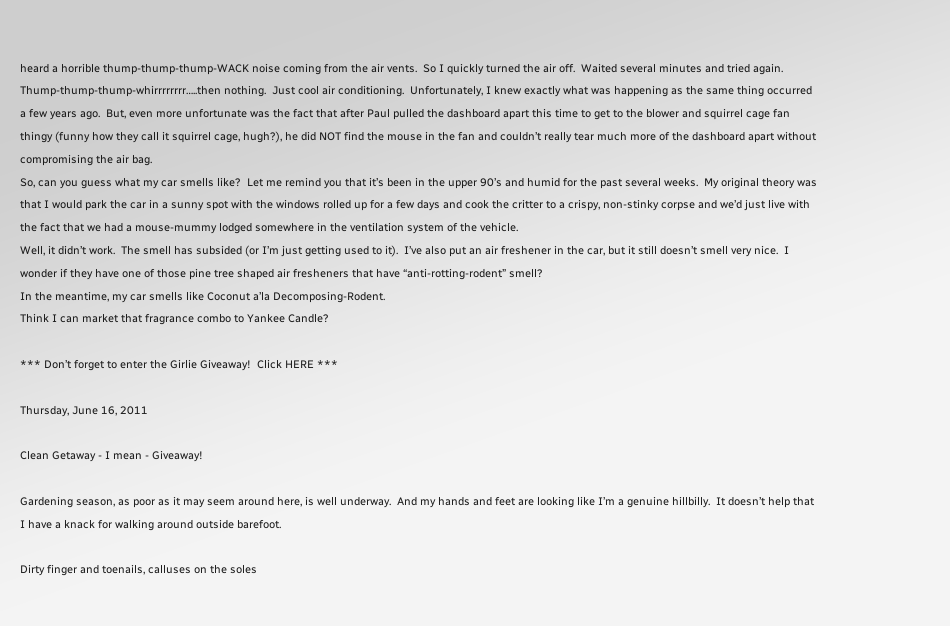heard a horrible thump-thump-thump-WACK noise coming from the air vents.  So I quickly turned the air off.  Waited several minutes and tried again.  Thump-thump-thump-whirrrrrrrr…..then nothing.  Just cool air conditioning.  Unfortunately, I knew exactly what was happening as the same thing occurred a few years ago.  But, even more unfortunate was the fact that after Paul pulled the dashboard apart this time to get to the blower and squirrel cage fan thingy (funny how they call it squirrel cage, hugh?), he did NOT find the mouse in the fan and couldn’t really tear much more of the dashboard apart without compromising the air bag.
So, can you guess what my car smells like?  Let me remind you that it’s been in the upper 90’s and humid for the past several weeks.  My original theory was that I would park the car in a sunny spot with the windows rolled up for a few days and cook the critter to a crispy, non-stinky corpse and we’d just live with the fact that we had a mouse-mummy lodged somewhere in the ventilation system of the vehicle.
Well, it didn’t work.  The smell has subsided (or I’m just getting used to it).  I’ve also put an air freshener in the car, but it still doesn’t smell very nice.  I wonder if they have one of those pine tree shaped air fresheners that have “anti-rotting-rodent” smell?
In the meantime, my car smells like Coconut a’la Decomposing-Rodent.
Think I can market that fragrance combo to Yankee Candle?

*** Don’t forget to enter the Girlie Giveaway!  Click HERE ***

Thursday, June 16, 2011

Clean Getaway - I mean - Giveaway!

Gardening season, as poor as it may seem around here, is well underway.  And my hands and feet are looking like I’m a genuine hillbilly.  It doesn’t help that I have a knack for walking around outside barefoot.

Dirty finger and toenails, calluses on the soles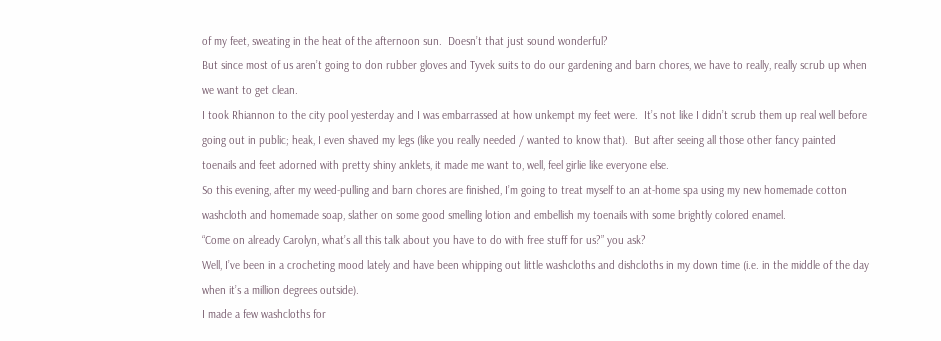of my feet, sweating in the heat of the afternoon sun.  Doesn’t that just sound wonderful?
But since most of us aren’t going to don rubber gloves and Tyvek suits to do our gardening and barn chores, we have to really, really scrub up when we want to get clean.
I took Rhiannon to the city pool yesterday and I was embarrassed at how unkempt my feet were.  It’s not like I didn’t scrub them up real well before going out in public; heak, I even shaved my legs (like you really needed / wanted to know that).  But after seeing all those other fancy painted toenails and feet adorned with pretty shiny anklets, it made me want to, well, feel girlie like everyone else.
So this evening, after my weed-pulling and barn chores are finished, I’m going to treat myself to an at-home spa using my new homemade cotton washcloth and homemade soap, slather on some good smelling lotion and embellish my toenails with some brightly colored enamel.
“Come on already Carolyn, what’s all this talk about you have to do with free stuff for us?” you ask?
Well, I’ve been in a crocheting mood lately and have been whipping out little washcloths and dishcloths in my down time (i.e. in the middle of the day when it’s a million degrees outside).
I made a few washcloths for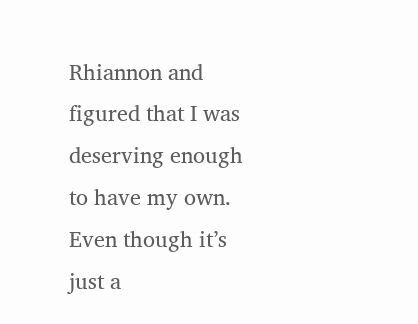Rhiannon and figured that I was deserving enough to have my own.  Even though it’s just a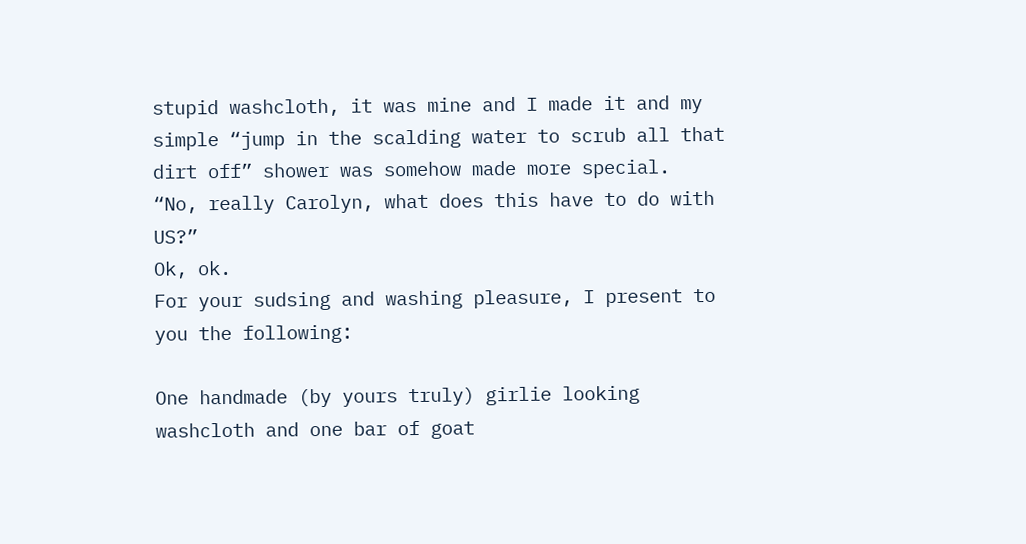stupid washcloth, it was mine and I made it and my simple “jump in the scalding water to scrub all that dirt off” shower was somehow made more special.
“No, really Carolyn, what does this have to do with US?”
Ok, ok.
For your sudsing and washing pleasure, I present to you the following:

One handmade (by yours truly) girlie looking washcloth and one bar of goat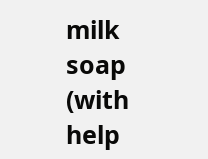milk soap (with help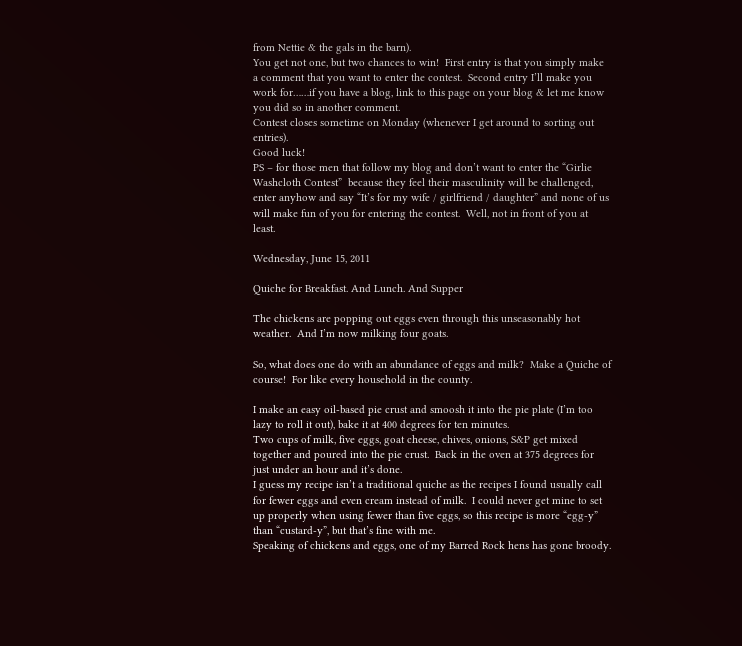from Nettie & the gals in the barn).
You get not one, but two chances to win!  First entry is that you simply make a comment that you want to enter the contest.  Second entry I’ll make you work for……if you have a blog, link to this page on your blog & let me know you did so in another comment.
Contest closes sometime on Monday (whenever I get around to sorting out entries).
Good luck!
PS – for those men that follow my blog and don’t want to enter the “Girlie Washcloth Contest”  because they feel their masculinity will be challenged, enter anyhow and say “It’s for my wife / girlfriend / daughter” and none of us will make fun of you for entering the contest.  Well, not in front of you at least.

Wednesday, June 15, 2011

Quiche for Breakfast. And Lunch. And Supper

The chickens are popping out eggs even through this unseasonably hot weather.  And I’m now milking four goats.

So, what does one do with an abundance of eggs and milk?  Make a Quiche of course!  For like every household in the county.

I make an easy oil-based pie crust and smoosh it into the pie plate (I’m too lazy to roll it out), bake it at 400 degrees for ten minutes.
Two cups of milk, five eggs, goat cheese, chives, onions, S&P get mixed together and poured into the pie crust.  Back in the oven at 375 degrees for just under an hour and it’s done.
I guess my recipe isn’t a traditional quiche as the recipes I found usually call for fewer eggs and even cream instead of milk.  I could never get mine to set up properly when using fewer than five eggs, so this recipe is more “egg-y” than “custard-y”, but that’s fine with me.
Speaking of chickens and eggs, one of my Barred Rock hens has gone broody.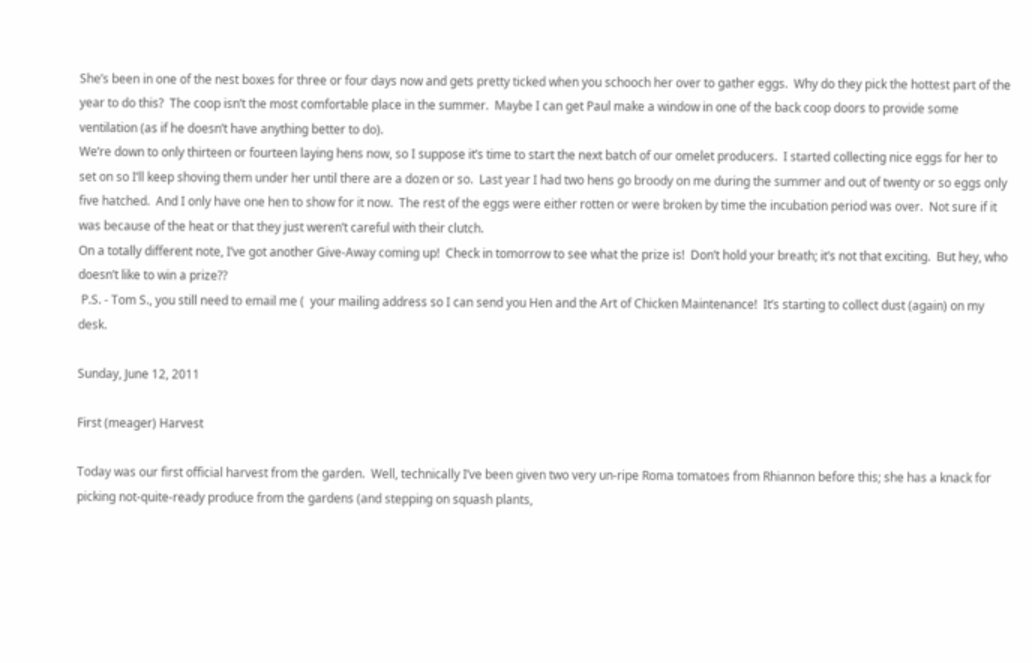She’s been in one of the nest boxes for three or four days now and gets pretty ticked when you schooch her over to gather eggs.  Why do they pick the hottest part of the year to do this?  The coop isn’t the most comfortable place in the summer.  Maybe I can get Paul make a window in one of the back coop doors to provide some ventilation (as if he doesn’t have anything better to do).
We’re down to only thirteen or fourteen laying hens now, so I suppose it’s time to start the next batch of our omelet producers.  I started collecting nice eggs for her to set on so I’ll keep shoving them under her until there are a dozen or so.  Last year I had two hens go broody on me during the summer and out of twenty or so eggs only five hatched.  And I only have one hen to show for it now.  The rest of the eggs were either rotten or were broken by time the incubation period was over.  Not sure if it was because of the heat or that they just weren’t careful with their clutch.
On a totally different note, I’ve got another Give-Away coming up!  Check in tomorrow to see what the prize is!  Don’t hold your breath; it’s not that exciting.  But hey, who doesn’t like to win a prize??
 P.S. - Tom S., you still need to email me (  your mailing address so I can send you Hen and the Art of Chicken Maintenance!  It’s starting to collect dust (again) on my desk.

Sunday, June 12, 2011

First (meager) Harvest

Today was our first official harvest from the garden.  Well, technically I’ve been given two very un-ripe Roma tomatoes from Rhiannon before this; she has a knack for picking not-quite-ready produce from the gardens (and stepping on squash plants,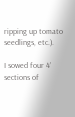ripping up tomato seedlings, etc.).

I sowed four 4’ sections of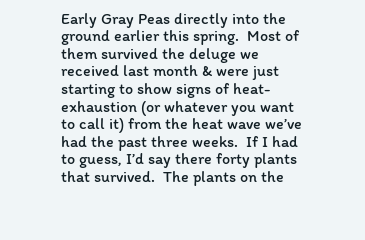Early Gray Peas directly into the ground earlier this spring.  Most of them survived the deluge we received last month & were just starting to show signs of heat-exhaustion (or whatever you want to call it) from the heat wave we’ve had the past three weeks.  If I had to guess, I’d say there forty plants that survived.  The plants on the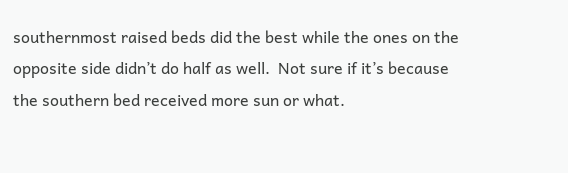southernmost raised beds did the best while the ones on the opposite side didn’t do half as well.  Not sure if it’s because the southern bed received more sun or what.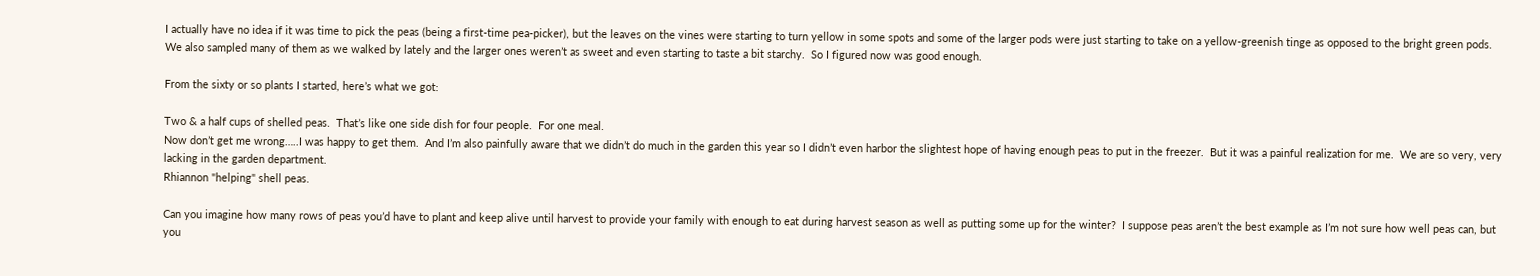I actually have no idea if it was time to pick the peas (being a first-time pea-picker), but the leaves on the vines were starting to turn yellow in some spots and some of the larger pods were just starting to take on a yellow-greenish tinge as opposed to the bright green pods.  We also sampled many of them as we walked by lately and the larger ones weren’t as sweet and even starting to taste a bit starchy.  So I figured now was good enough.

From the sixty or so plants I started, here’s what we got:

Two & a half cups of shelled peas.  That’s like one side dish for four people.  For one meal.
Now don’t get me wrong…..I was happy to get them.  And I’m also painfully aware that we didn’t do much in the garden this year so I didn’t even harbor the slightest hope of having enough peas to put in the freezer.  But it was a painful realization for me.  We are so very, very lacking in the garden department.
Rhiannon "helping" shell peas.

Can you imagine how many rows of peas you’d have to plant and keep alive until harvest to provide your family with enough to eat during harvest season as well as putting some up for the winter?  I suppose peas aren’t the best example as I’m not sure how well peas can, but you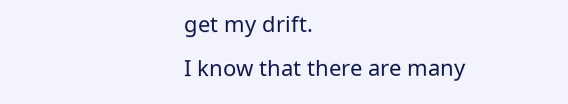get my drift.
I know that there are many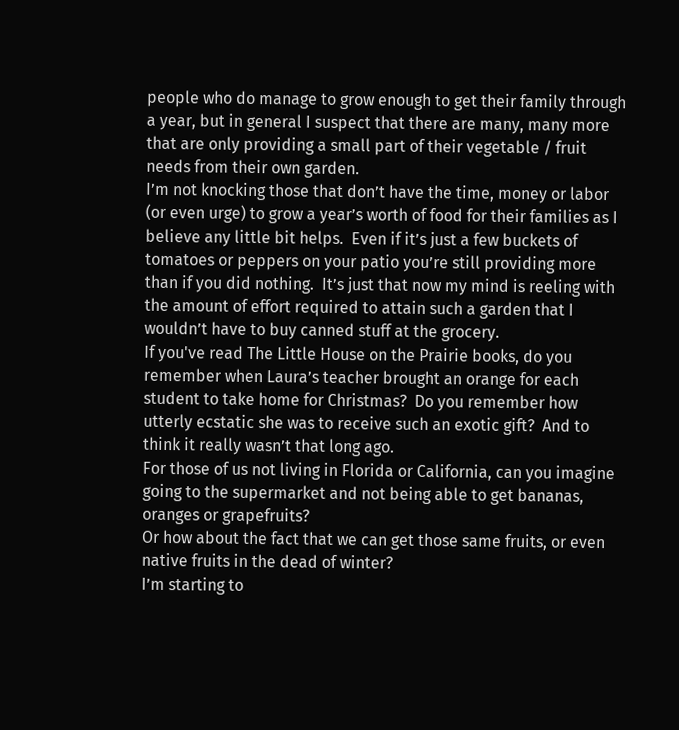people who do manage to grow enough to get their family through a year, but in general I suspect that there are many, many more that are only providing a small part of their vegetable / fruit needs from their own garden.
I’m not knocking those that don’t have the time, money or labor (or even urge) to grow a year’s worth of food for their families as I believe any little bit helps.  Even if it’s just a few buckets of tomatoes or peppers on your patio you’re still providing more than if you did nothing.  It’s just that now my mind is reeling with the amount of effort required to attain such a garden that I wouldn’t have to buy canned stuff at the grocery.
If you've read The Little House on the Prairie books, do you remember when Laura’s teacher brought an orange for each student to take home for Christmas?  Do you remember how utterly ecstatic she was to receive such an exotic gift?  And to think it really wasn’t that long ago.
For those of us not living in Florida or California, can you imagine going to the supermarket and not being able to get bananas, oranges or grapefruits?
Or how about the fact that we can get those same fruits, or even native fruits in the dead of winter?
I’m starting to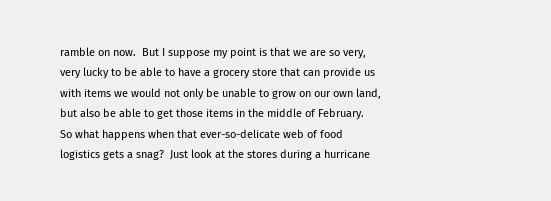ramble on now.  But I suppose my point is that we are so very, very lucky to be able to have a grocery store that can provide us with items we would not only be unable to grow on our own land, but also be able to get those items in the middle of February.
So what happens when that ever-so-delicate web of food logistics gets a snag?  Just look at the stores during a hurricane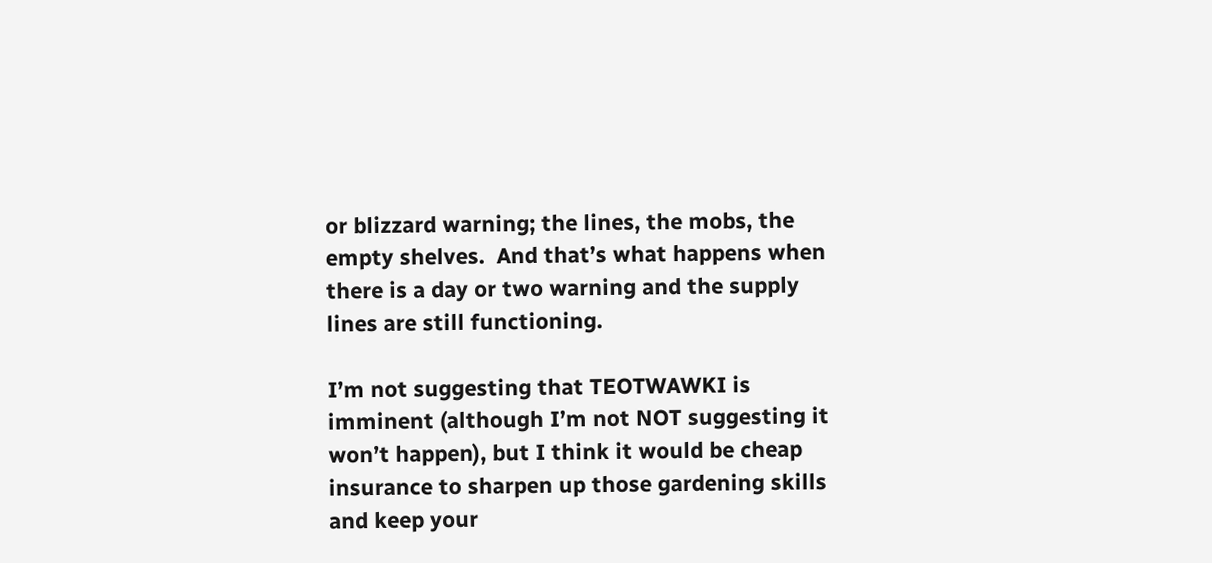or blizzard warning; the lines, the mobs, the empty shelves.  And that’s what happens when there is a day or two warning and the supply lines are still functioning.

I’m not suggesting that TEOTWAWKI is imminent (although I’m not NOT suggesting it won’t happen), but I think it would be cheap insurance to sharpen up those gardening skills and keep your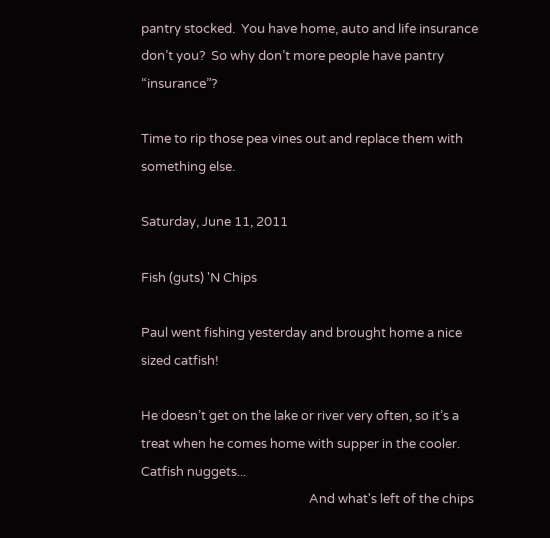pantry stocked.  You have home, auto and life insurance don’t you?  So why don’t more people have pantry “insurance”?

Time to rip those pea vines out and replace them with something else.

Saturday, June 11, 2011

Fish (guts) 'N Chips

Paul went fishing yesterday and brought home a nice sized catfish!

He doesn’t get on the lake or river very often, so it’s a treat when he comes home with supper in the cooler.
Catfish nuggets...
                                                        And what's left of the chips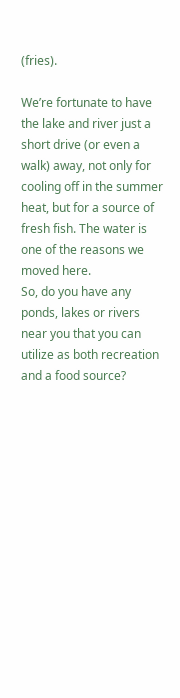(fries).

We’re fortunate to have the lake and river just a short drive (or even a walk) away, not only for cooling off in the summer heat, but for a source of fresh fish. The water is one of the reasons we moved here.
So, do you have any ponds, lakes or rivers near you that you can utilize as both recreation and a food source?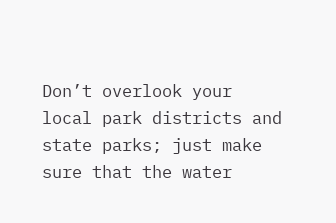Don’t overlook your local park districts and state parks; just make sure that the water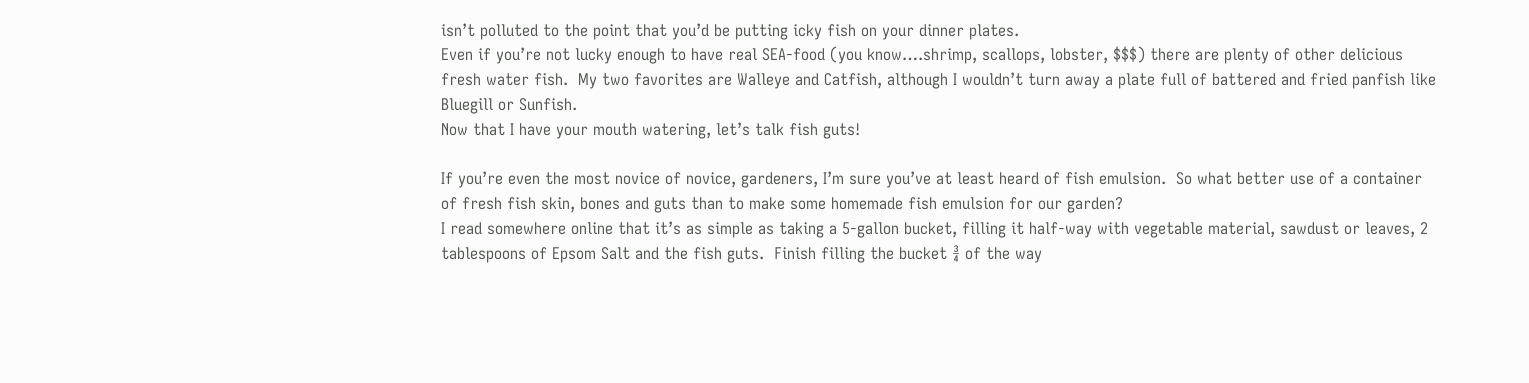isn’t polluted to the point that you’d be putting icky fish on your dinner plates.
Even if you’re not lucky enough to have real SEA-food (you know….shrimp, scallops, lobster, $$$) there are plenty of other delicious fresh water fish.  My two favorites are Walleye and Catfish, although I wouldn’t turn away a plate full of battered and fried panfish like Bluegill or Sunfish.
Now that I have your mouth watering, let’s talk fish guts!

If you’re even the most novice of novice, gardeners, I’m sure you’ve at least heard of fish emulsion.  So what better use of a container of fresh fish skin, bones and guts than to make some homemade fish emulsion for our garden?
I read somewhere online that it’s as simple as taking a 5-gallon bucket, filling it half-way with vegetable material, sawdust or leaves, 2 tablespoons of Epsom Salt and the fish guts.  Finish filling the bucket ¾ of the way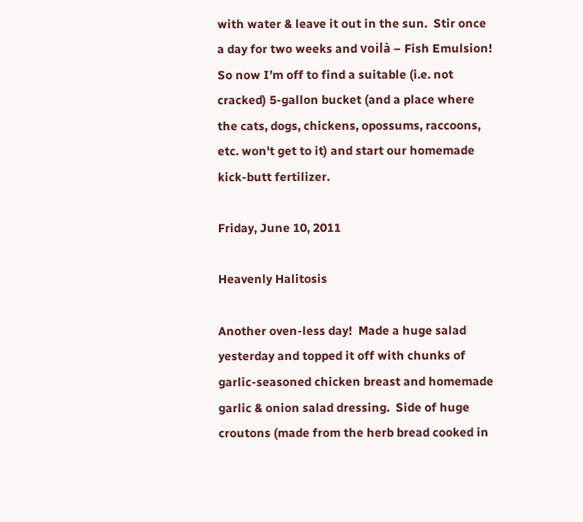with water & leave it out in the sun.  Stir once a day for two weeks and voilà – Fish Emulsion!
So now I’m off to find a suitable (i.e. not cracked) 5-gallon bucket (and a place where the cats, dogs, chickens, opossums, raccoons, etc. won't get to it) and start our homemade kick-butt fertilizer.

Friday, June 10, 2011

Heavenly Halitosis

Another oven-less day!  Made a huge salad yesterday and topped it off with chunks of garlic-seasoned chicken breast and homemade garlic & onion salad dressing.  Side of huge croutons (made from the herb bread cooked in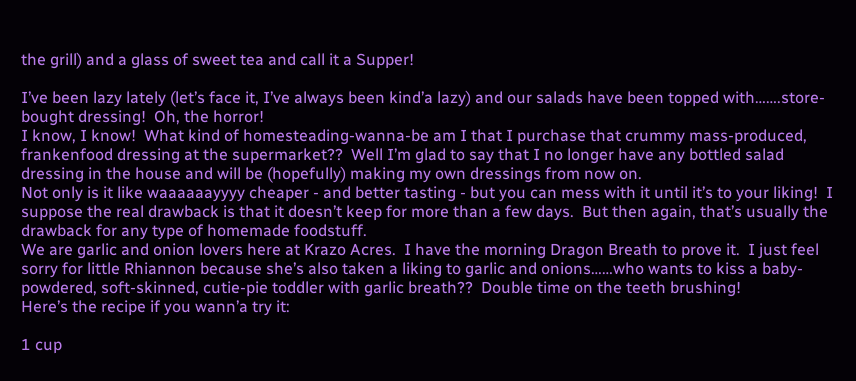the grill) and a glass of sweet tea and call it a Supper!

I’ve been lazy lately (let’s face it, I’ve always been kind’a lazy) and our salads have been topped with…….store-bought dressing!  Oh, the horror!
I know, I know!  What kind of homesteading-wanna-be am I that I purchase that crummy mass-produced, frankenfood dressing at the supermarket??  Well I’m glad to say that I no longer have any bottled salad dressing in the house and will be (hopefully) making my own dressings from now on.
Not only is it like waaaaaayyyy cheaper - and better tasting - but you can mess with it until it’s to your liking!  I suppose the real drawback is that it doesn’t keep for more than a few days.  But then again, that’s usually the drawback for any type of homemade foodstuff.
We are garlic and onion lovers here at Krazo Acres.  I have the morning Dragon Breath to prove it.  I just feel sorry for little Rhiannon because she’s also taken a liking to garlic and onions……who wants to kiss a baby-powdered, soft-skinned, cutie-pie toddler with garlic breath??  Double time on the teeth brushing!
Here’s the recipe if you wann’a try it:

1 cup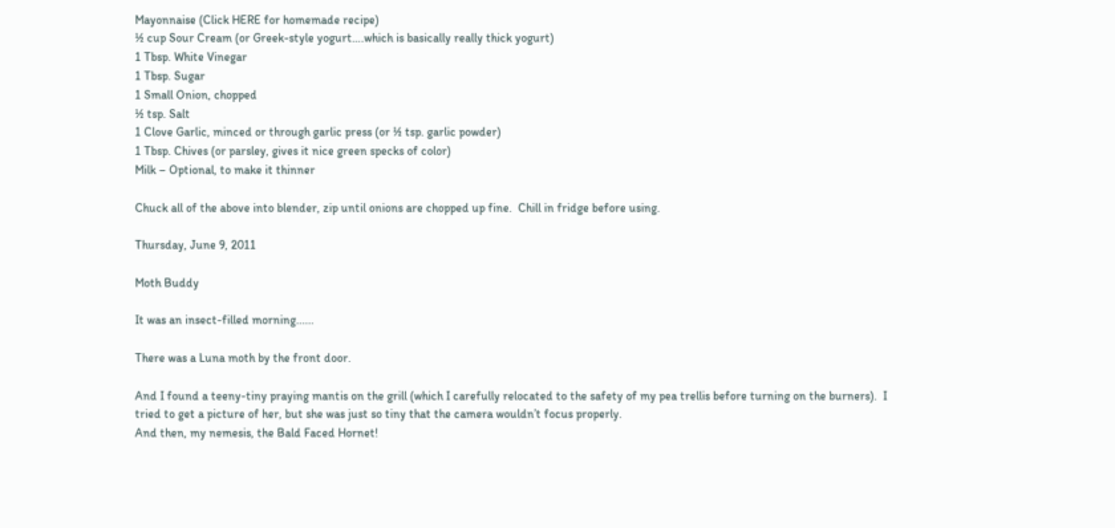Mayonnaise (Click HERE for homemade recipe)
½ cup Sour Cream (or Greek-style yogurt….which is basically really thick yogurt)
1 Tbsp. White Vinegar
1 Tbsp. Sugar
1 Small Onion, chopped
½ tsp. Salt
1 Clove Garlic, minced or through garlic press (or ½ tsp. garlic powder)
1 Tbsp. Chives (or parsley, gives it nice green specks of color)
Milk – Optional, to make it thinner

Chuck all of the above into blender, zip until onions are chopped up fine.  Chill in fridge before using.

Thursday, June 9, 2011

Moth Buddy

It was an insect-filled morning......

There was a Luna moth by the front door.

And I found a teeny-tiny praying mantis on the grill (which I carefully relocated to the safety of my pea trellis before turning on the burners).  I tried to get a picture of her, but she was just so tiny that the camera wouldn’t focus properly.
And then, my nemesis, the Bald Faced Hornet!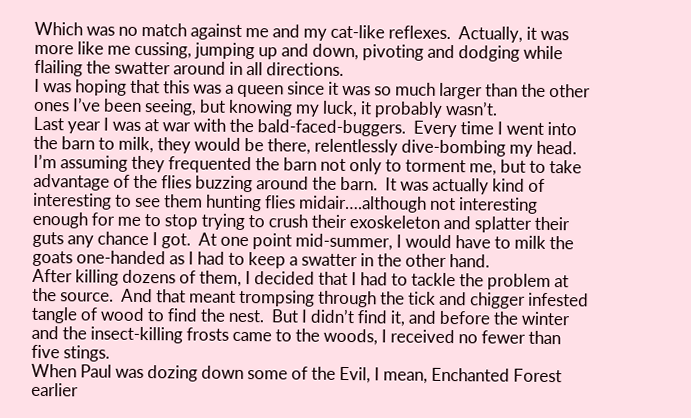Which was no match against me and my cat-like reflexes.  Actually, it was more like me cussing, jumping up and down, pivoting and dodging while flailing the swatter around in all directions.
I was hoping that this was a queen since it was so much larger than the other ones I’ve been seeing, but knowing my luck, it probably wasn’t.
Last year I was at war with the bald-faced-buggers.  Every time I went into the barn to milk, they would be there, relentlessly dive-bombing my head.  I’m assuming they frequented the barn not only to torment me, but to take advantage of the flies buzzing around the barn.  It was actually kind of interesting to see them hunting flies midair….although not interesting enough for me to stop trying to crush their exoskeleton and splatter their guts any chance I got.  At one point mid-summer, I would have to milk the goats one-handed as I had to keep a swatter in the other hand.
After killing dozens of them, I decided that I had to tackle the problem at the source.  And that meant trompsing through the tick and chigger infested tangle of wood to find the nest.  But I didn’t find it, and before the winter and the insect-killing frosts came to the woods, I received no fewer than five stings.
When Paul was dozing down some of the Evil, I mean, Enchanted Forest earlier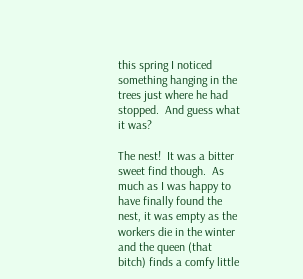this spring I noticed something hanging in the trees just where he had stopped.  And guess what it was?

The nest!  It was a bitter sweet find though.  As much as I was happy to have finally found the nest, it was empty as the workers die in the winter and the queen (that bitch) finds a comfy little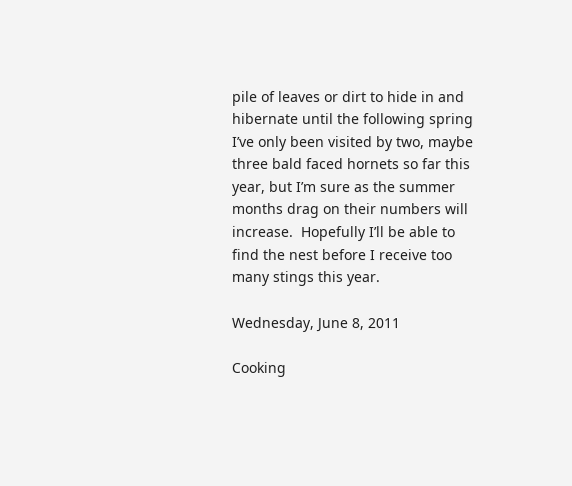pile of leaves or dirt to hide in and hibernate until the following spring
I’ve only been visited by two, maybe three bald faced hornets so far this year, but I’m sure as the summer months drag on their numbers will increase.  Hopefully I’ll be able to find the nest before I receive too many stings this year.

Wednesday, June 8, 2011

Cooking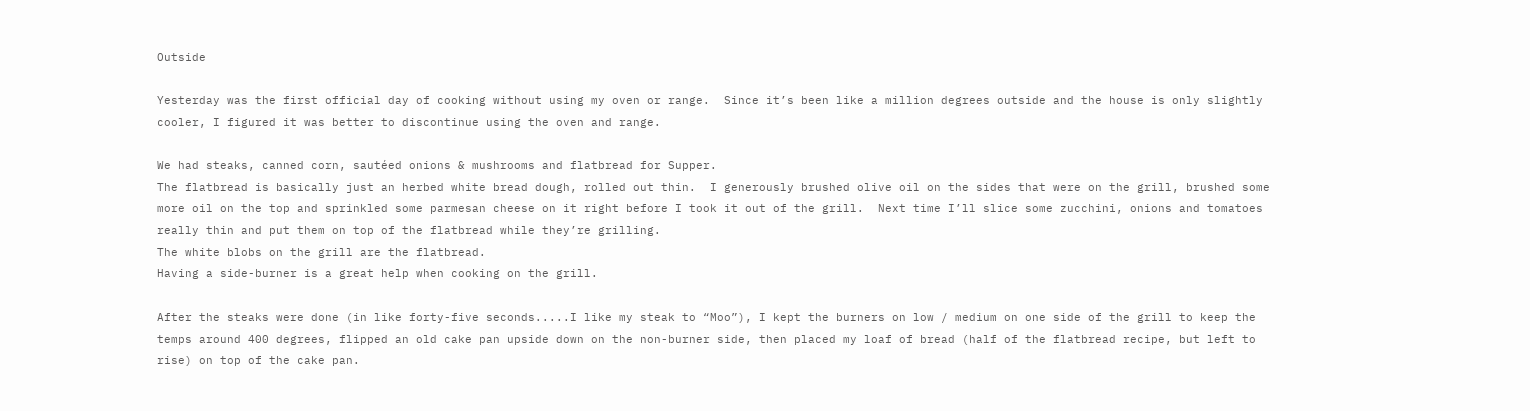Outside

Yesterday was the first official day of cooking without using my oven or range.  Since it’s been like a million degrees outside and the house is only slightly cooler, I figured it was better to discontinue using the oven and range.

We had steaks, canned corn, sautéed onions & mushrooms and flatbread for Supper.
The flatbread is basically just an herbed white bread dough, rolled out thin.  I generously brushed olive oil on the sides that were on the grill, brushed some more oil on the top and sprinkled some parmesan cheese on it right before I took it out of the grill.  Next time I’ll slice some zucchini, onions and tomatoes really thin and put them on top of the flatbread while they’re grilling.
The white blobs on the grill are the flatbread.
Having a side-burner is a great help when cooking on the grill.

After the steaks were done (in like forty-five seconds.....I like my steak to “Moo”), I kept the burners on low / medium on one side of the grill to keep the temps around 400 degrees, flipped an old cake pan upside down on the non-burner side, then placed my loaf of bread (half of the flatbread recipe, but left to rise) on top of the cake pan.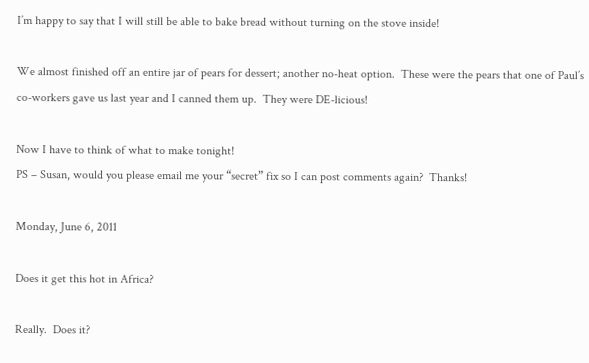I’m happy to say that I will still be able to bake bread without turning on the stove inside!

We almost finished off an entire jar of pears for dessert; another no-heat option.  These were the pears that one of Paul’s co-workers gave us last year and I canned them up.  They were DE-licious!

Now I have to think of what to make tonight!
PS – Susan, would you please email me your “secret” fix so I can post comments again?  Thanks!

Monday, June 6, 2011

Does it get this hot in Africa?

Really.  Does it?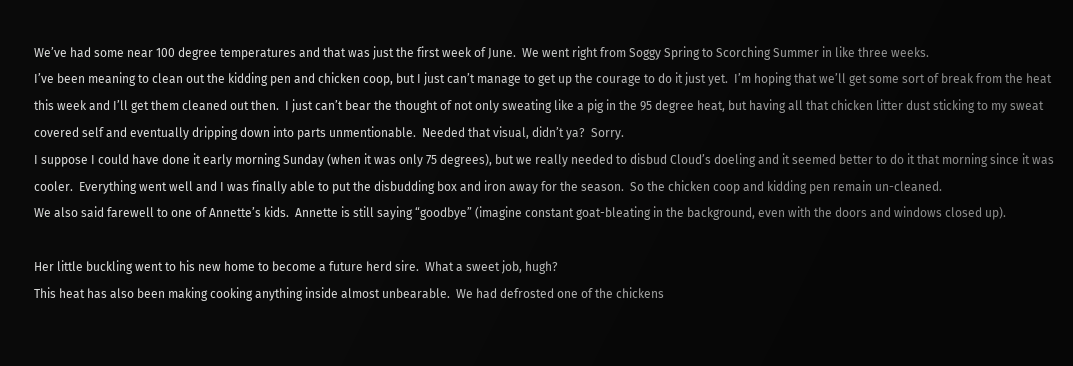We’ve had some near 100 degree temperatures and that was just the first week of June.  We went right from Soggy Spring to Scorching Summer in like three weeks.
I’ve been meaning to clean out the kidding pen and chicken coop, but I just can’t manage to get up the courage to do it just yet.  I’m hoping that we’ll get some sort of break from the heat this week and I’ll get them cleaned out then.  I just can’t bear the thought of not only sweating like a pig in the 95 degree heat, but having all that chicken litter dust sticking to my sweat covered self and eventually dripping down into parts unmentionable.  Needed that visual, didn’t ya?  Sorry.
I suppose I could have done it early morning Sunday (when it was only 75 degrees), but we really needed to disbud Cloud’s doeling and it seemed better to do it that morning since it was cooler.  Everything went well and I was finally able to put the disbudding box and iron away for the season.  So the chicken coop and kidding pen remain un-cleaned.
We also said farewell to one of Annette’s kids.  Annette is still saying “goodbye” (imagine constant goat-bleating in the background, even with the doors and windows closed up).

Her little buckling went to his new home to become a future herd sire.  What a sweet job, hugh?
This heat has also been making cooking anything inside almost unbearable.  We had defrosted one of the chickens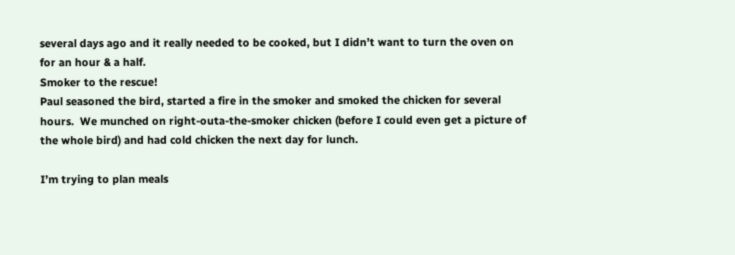several days ago and it really needed to be cooked, but I didn’t want to turn the oven on for an hour & a half.
Smoker to the rescue!
Paul seasoned the bird, started a fire in the smoker and smoked the chicken for several hours.  We munched on right-outa-the-smoker chicken (before I could even get a picture of the whole bird) and had cold chicken the next day for lunch.

I’m trying to plan meals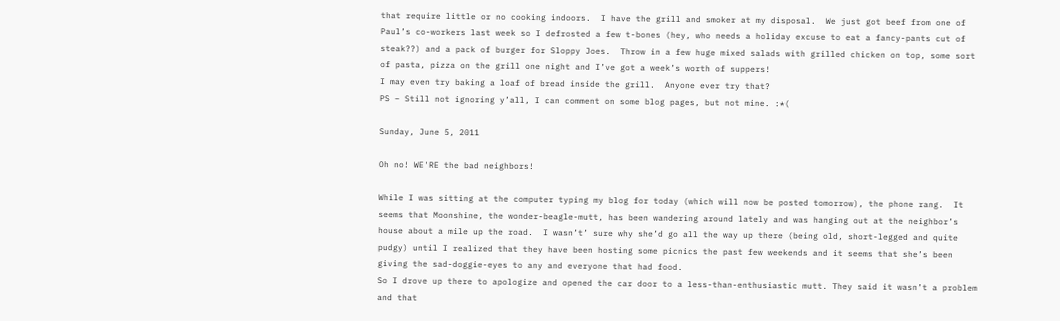that require little or no cooking indoors.  I have the grill and smoker at my disposal.  We just got beef from one of Paul’s co-workers last week so I defrosted a few t-bones (hey, who needs a holiday excuse to eat a fancy-pants cut of steak??) and a pack of burger for Sloppy Joes.  Throw in a few huge mixed salads with grilled chicken on top, some sort of pasta, pizza on the grill one night and I’ve got a week’s worth of suppers!
I may even try baking a loaf of bread inside the grill.  Anyone ever try that?
PS – Still not ignoring y’all, I can comment on some blog pages, but not mine. :*(

Sunday, June 5, 2011

Oh no! WE'RE the bad neighbors!

While I was sitting at the computer typing my blog for today (which will now be posted tomorrow), the phone rang.  It seems that Moonshine, the wonder-beagle-mutt, has been wandering around lately and was hanging out at the neighbor’s house about a mile up the road.  I wasn’t’ sure why she’d go all the way up there (being old, short-legged and quite pudgy) until I realized that they have been hosting some picnics the past few weekends and it seems that she’s been giving the sad-doggie-eyes to any and everyone that had food.
So I drove up there to apologize and opened the car door to a less-than-enthusiastic mutt. They said it wasn’t a problem and that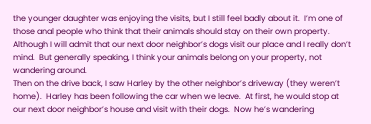the younger daughter was enjoying the visits, but I still feel badly about it.  I’m one of those anal people who think that their animals should stay on their own property.  Although I will admit that our next door neighbor’s dogs visit our place and I really don’t mind.  But generally speaking, I think your animals belong on your property, not wandering around.
Then on the drive back, I saw Harley by the other neighbor’s driveway (they weren’t home).  Harley has been following the car when we leave.  At first, he would stop at our next door neighbor’s house and visit with their dogs.  Now he’s wandering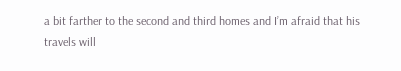a bit farther to the second and third homes and I’m afraid that his travels will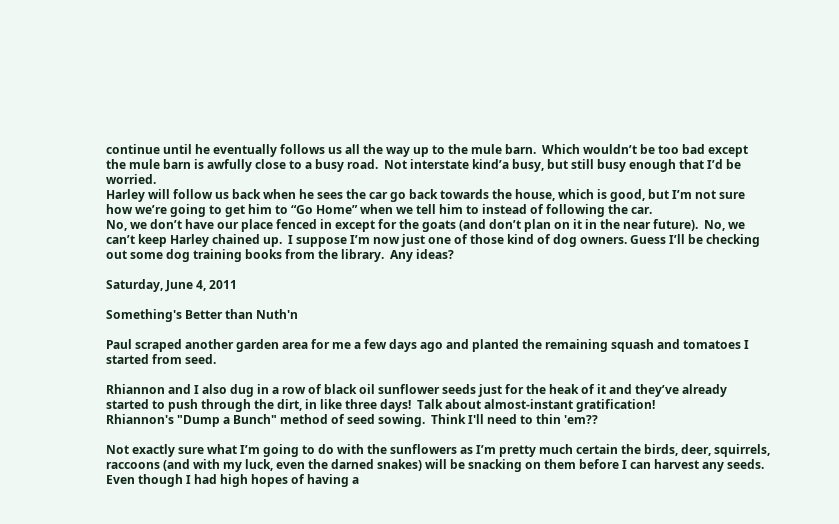continue until he eventually follows us all the way up to the mule barn.  Which wouldn’t be too bad except the mule barn is awfully close to a busy road.  Not interstate kind’a busy, but still busy enough that I’d be worried.
Harley will follow us back when he sees the car go back towards the house, which is good, but I’m not sure how we’re going to get him to “Go Home” when we tell him to instead of following the car.
No, we don’t have our place fenced in except for the goats (and don’t plan on it in the near future).  No, we can’t keep Harley chained up.  I suppose I’m now just one of those kind of dog owners. Guess I’ll be checking out some dog training books from the library.  Any ideas?

Saturday, June 4, 2011

Something's Better than Nuth'n

Paul scraped another garden area for me a few days ago and planted the remaining squash and tomatoes I started from seed.

Rhiannon and I also dug in a row of black oil sunflower seeds just for the heak of it and they’ve already started to push through the dirt, in like three days!  Talk about almost-instant gratification!
Rhiannon's "Dump a Bunch" method of seed sowing.  Think I'll need to thin 'em??

Not exactly sure what I’m going to do with the sunflowers as I’m pretty much certain the birds, deer, squirrels, raccoons (and with my luck, even the darned snakes) will be snacking on them before I can harvest any seeds.
Even though I had high hopes of having a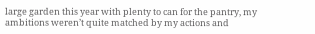large garden this year with plenty to can for the pantry, my ambitions weren’t quite matched by my actions and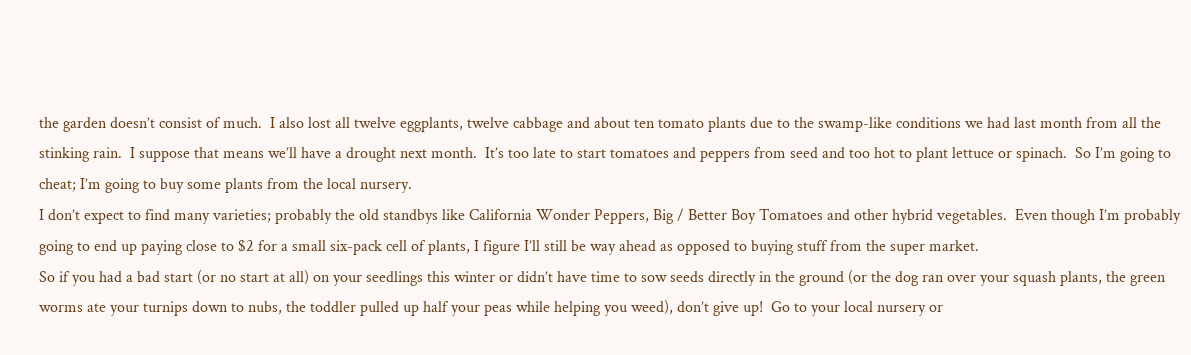the garden doesn’t consist of much.  I also lost all twelve eggplants, twelve cabbage and about ten tomato plants due to the swamp-like conditions we had last month from all the stinking rain.  I suppose that means we’ll have a drought next month.  It’s too late to start tomatoes and peppers from seed and too hot to plant lettuce or spinach.  So I’m going to cheat; I’m going to buy some plants from the local nursery.
I don’t expect to find many varieties; probably the old standbys like California Wonder Peppers, Big / Better Boy Tomatoes and other hybrid vegetables.  Even though I’m probably going to end up paying close to $2 for a small six-pack cell of plants, I figure I’ll still be way ahead as opposed to buying stuff from the super market.
So if you had a bad start (or no start at all) on your seedlings this winter or didn’t have time to sow seeds directly in the ground (or the dog ran over your squash plants, the green worms ate your turnips down to nubs, the toddler pulled up half your peas while helping you weed), don’t give up!  Go to your local nursery or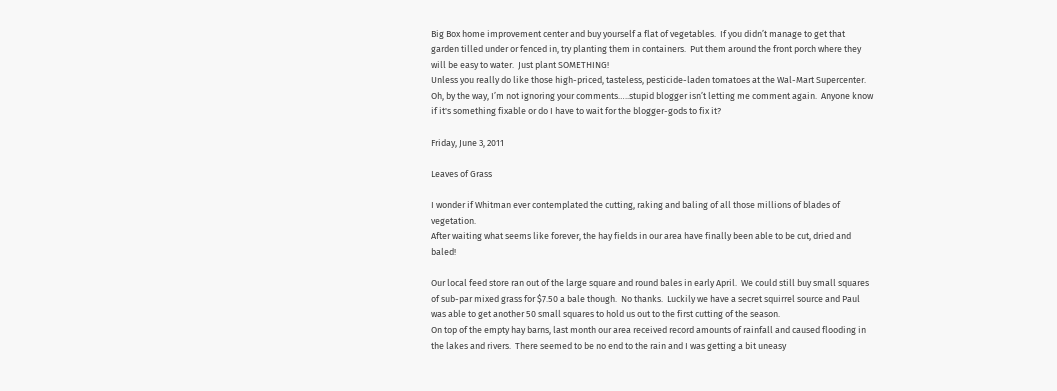Big Box home improvement center and buy yourself a flat of vegetables.  If you didn’t manage to get that garden tilled under or fenced in, try planting them in containers.  Put them around the front porch where they will be easy to water.  Just plant SOMETHING!
Unless you really do like those high-priced, tasteless, pesticide-laden tomatoes at the Wal-Mart Supercenter.
Oh, by the way, I’m not ignoring your comments…..stupid blogger isn’t letting me comment again.  Anyone know if it's something fixable or do I have to wait for the blogger-gods to fix it?

Friday, June 3, 2011

Leaves of Grass

I wonder if Whitman ever contemplated the cutting, raking and baling of all those millions of blades of vegetation.
After waiting what seems like forever, the hay fields in our area have finally been able to be cut, dried and baled!

Our local feed store ran out of the large square and round bales in early April.  We could still buy small squares of sub-par mixed grass for $7.50 a bale though.  No thanks.  Luckily we have a secret squirrel source and Paul was able to get another 50 small squares to hold us out to the first cutting of the season.
On top of the empty hay barns, last month our area received record amounts of rainfall and caused flooding in the lakes and rivers.  There seemed to be no end to the rain and I was getting a bit uneasy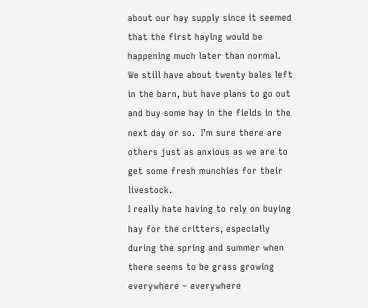about our hay supply since it seemed that the first haying would be happening much later than normal.
We still have about twenty bales left in the barn, but have plans to go out and buy some hay in the fields in the next day or so.  I’m sure there are others just as anxious as we are to get some fresh munchies for their livestock.
I really hate having to rely on buying hay for the critters, especially during the spring and summer when there seems to be grass growing everywhere – everywhere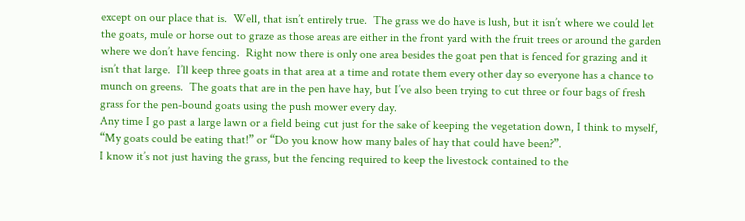except on our place that is.  Well, that isn’t entirely true.  The grass we do have is lush, but it isn’t where we could let the goats, mule or horse out to graze as those areas are either in the front yard with the fruit trees or around the garden where we don’t have fencing.  Right now there is only one area besides the goat pen that is fenced for grazing and it isn’t that large.  I’ll keep three goats in that area at a time and rotate them every other day so everyone has a chance to munch on greens.  The goats that are in the pen have hay, but I’ve also been trying to cut three or four bags of fresh grass for the pen-bound goats using the push mower every day.
Any time I go past a large lawn or a field being cut just for the sake of keeping the vegetation down, I think to myself, “My goats could be eating that!” or “Do you know how many bales of hay that could have been?”.
I know it’s not just having the grass, but the fencing required to keep the livestock contained to the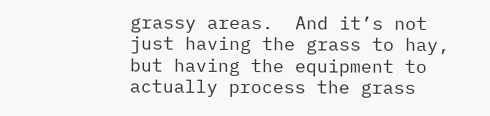grassy areas.  And it’s not just having the grass to hay, but having the equipment to actually process the grass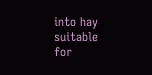into hay suitable for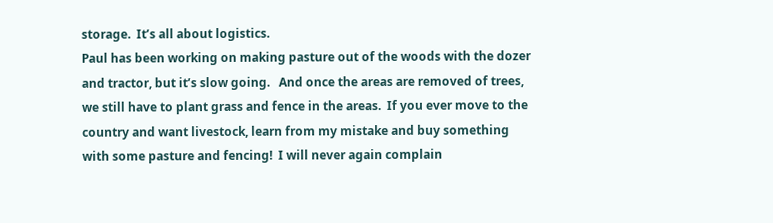storage.  It’s all about logistics.
Paul has been working on making pasture out of the woods with the dozer and tractor, but it’s slow going.   And once the areas are removed of trees, we still have to plant grass and fence in the areas.  If you ever move to the country and want livestock, learn from my mistake and buy something with some pasture and fencing!  I will never again complain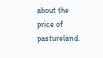about the price of pastureland.